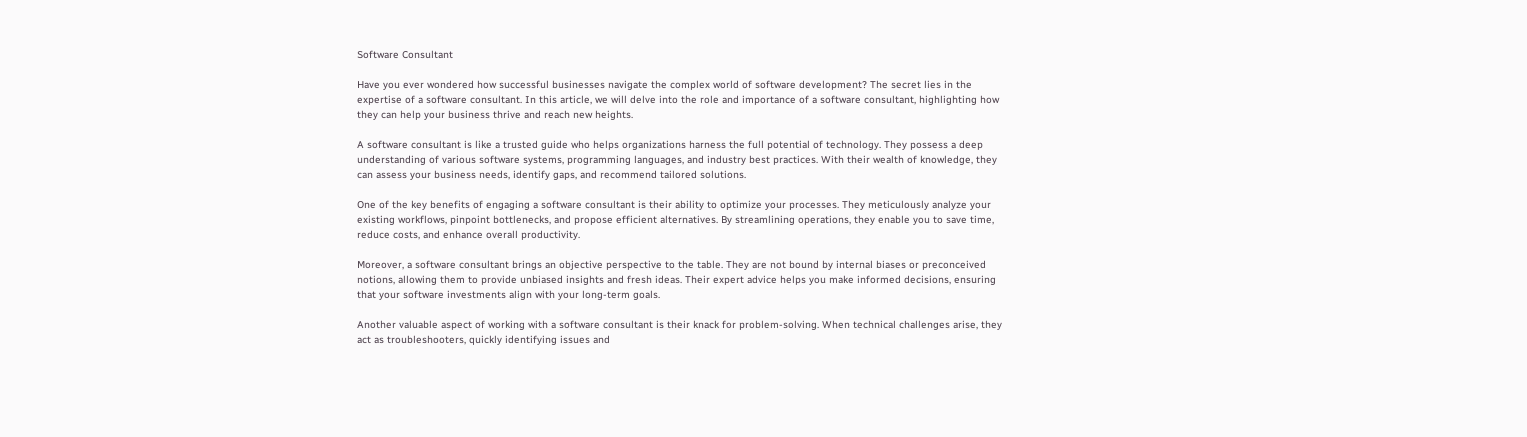Software Consultant

Have you ever wondered how successful businesses navigate the complex world of software development? The secret lies in the expertise of a software consultant. In this article, we will delve into the role and importance of a software consultant, highlighting how they can help your business thrive and reach new heights.

A software consultant is like a trusted guide who helps organizations harness the full potential of technology. They possess a deep understanding of various software systems, programming languages, and industry best practices. With their wealth of knowledge, they can assess your business needs, identify gaps, and recommend tailored solutions.

One of the key benefits of engaging a software consultant is their ability to optimize your processes. They meticulously analyze your existing workflows, pinpoint bottlenecks, and propose efficient alternatives. By streamlining operations, they enable you to save time, reduce costs, and enhance overall productivity.

Moreover, a software consultant brings an objective perspective to the table. They are not bound by internal biases or preconceived notions, allowing them to provide unbiased insights and fresh ideas. Their expert advice helps you make informed decisions, ensuring that your software investments align with your long-term goals.

Another valuable aspect of working with a software consultant is their knack for problem-solving. When technical challenges arise, they act as troubleshooters, quickly identifying issues and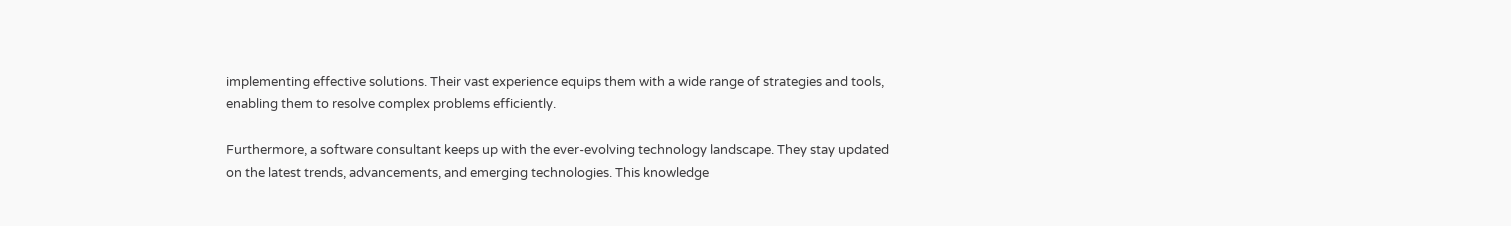implementing effective solutions. Their vast experience equips them with a wide range of strategies and tools, enabling them to resolve complex problems efficiently.

Furthermore, a software consultant keeps up with the ever-evolving technology landscape. They stay updated on the latest trends, advancements, and emerging technologies. This knowledge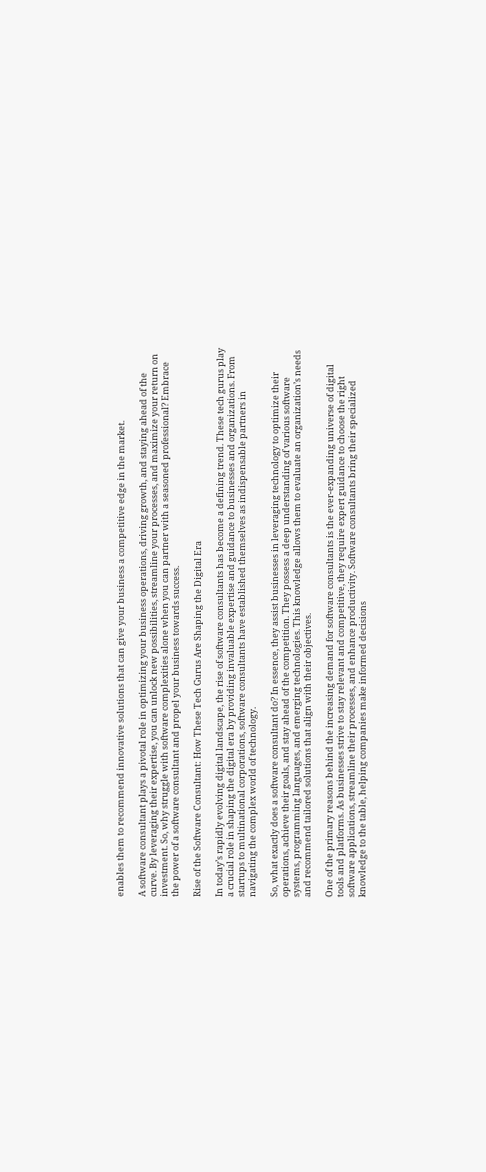enables them to recommend innovative solutions that can give your business a competitive edge in the market.

A software consultant plays a pivotal role in optimizing your business operations, driving growth, and staying ahead of the curve. By leveraging their expertise, you can unlock new possibilities, streamline your processes, and maximize your return on investment. So, why struggle with software complexities alone when you can partner with a seasoned professional? Embrace the power of a software consultant and propel your business towards success.

Rise of the Software Consultant: How These Tech Gurus Are Shaping the Digital Era

In today’s rapidly evolving digital landscape, the rise of software consultants has become a defining trend. These tech gurus play a crucial role in shaping the digital era by providing invaluable expertise and guidance to businesses and organizations. From startups to multinational corporations, software consultants have established themselves as indispensable partners in navigating the complex world of technology.

So, what exactly does a software consultant do? In essence, they assist businesses in leveraging technology to optimize their operations, achieve their goals, and stay ahead of the competition. They possess a deep understanding of various software systems, programming languages, and emerging technologies. This knowledge allows them to evaluate an organization’s needs and recommend tailored solutions that align with their objectives.

One of the primary reasons behind the increasing demand for software consultants is the ever-expanding universe of digital tools and platforms. As businesses strive to stay relevant and competitive, they require expert guidance to choose the right software applications, streamline their processes, and enhance productivity. Software consultants bring their specialized knowledge to the table, helping companies make informed decisions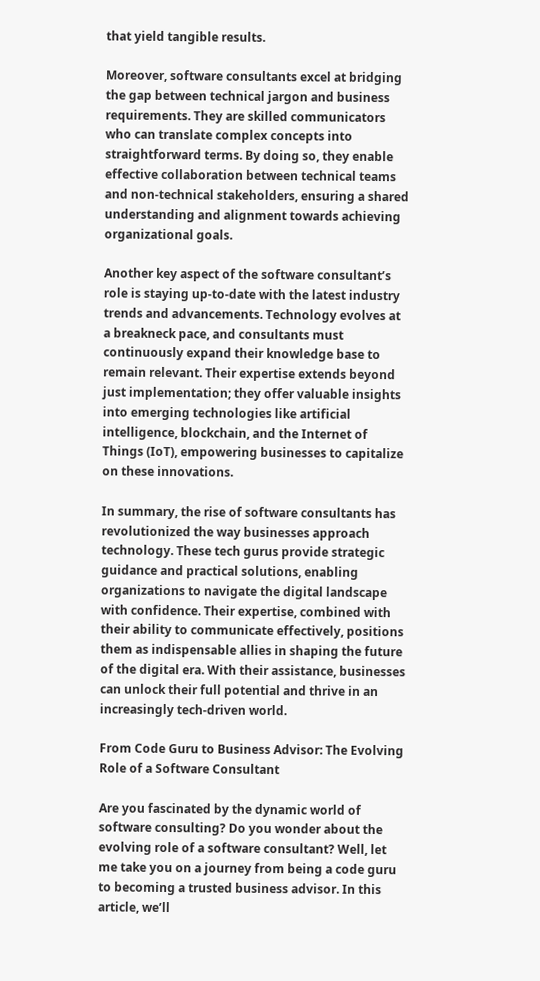that yield tangible results.

Moreover, software consultants excel at bridging the gap between technical jargon and business requirements. They are skilled communicators who can translate complex concepts into straightforward terms. By doing so, they enable effective collaboration between technical teams and non-technical stakeholders, ensuring a shared understanding and alignment towards achieving organizational goals.

Another key aspect of the software consultant’s role is staying up-to-date with the latest industry trends and advancements. Technology evolves at a breakneck pace, and consultants must continuously expand their knowledge base to remain relevant. Their expertise extends beyond just implementation; they offer valuable insights into emerging technologies like artificial intelligence, blockchain, and the Internet of Things (IoT), empowering businesses to capitalize on these innovations.

In summary, the rise of software consultants has revolutionized the way businesses approach technology. These tech gurus provide strategic guidance and practical solutions, enabling organizations to navigate the digital landscape with confidence. Their expertise, combined with their ability to communicate effectively, positions them as indispensable allies in shaping the future of the digital era. With their assistance, businesses can unlock their full potential and thrive in an increasingly tech-driven world.

From Code Guru to Business Advisor: The Evolving Role of a Software Consultant

Are you fascinated by the dynamic world of software consulting? Do you wonder about the evolving role of a software consultant? Well, let me take you on a journey from being a code guru to becoming a trusted business advisor. In this article, we’ll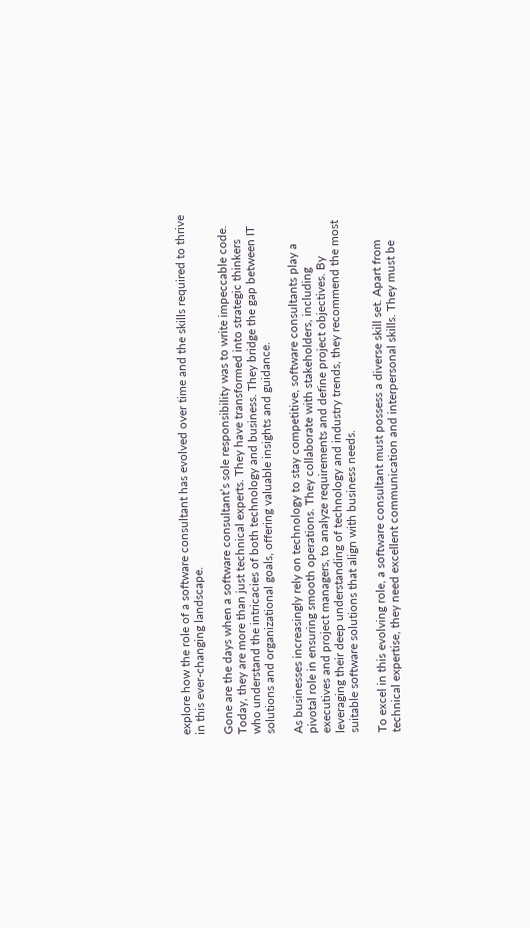explore how the role of a software consultant has evolved over time and the skills required to thrive in this ever-changing landscape.

Gone are the days when a software consultant’s sole responsibility was to write impeccable code. Today, they are more than just technical experts. They have transformed into strategic thinkers who understand the intricacies of both technology and business. They bridge the gap between IT solutions and organizational goals, offering valuable insights and guidance.

As businesses increasingly rely on technology to stay competitive, software consultants play a pivotal role in ensuring smooth operations. They collaborate with stakeholders, including executives and project managers, to analyze requirements and define project objectives. By leveraging their deep understanding of technology and industry trends, they recommend the most suitable software solutions that align with business needs.

To excel in this evolving role, a software consultant must possess a diverse skill set. Apart from technical expertise, they need excellent communication and interpersonal skills. They must be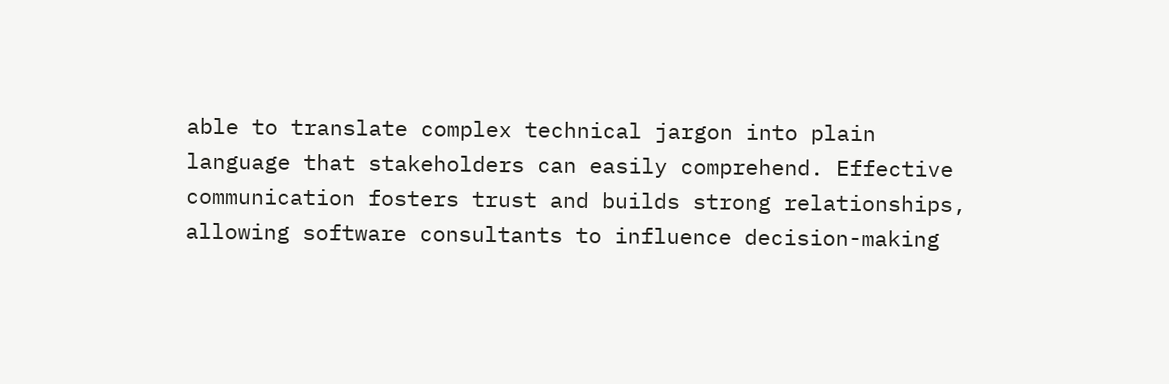able to translate complex technical jargon into plain language that stakeholders can easily comprehend. Effective communication fosters trust and builds strong relationships, allowing software consultants to influence decision-making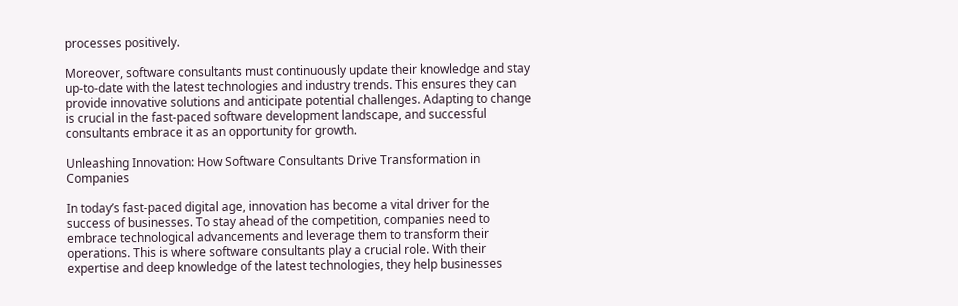processes positively.

Moreover, software consultants must continuously update their knowledge and stay up-to-date with the latest technologies and industry trends. This ensures they can provide innovative solutions and anticipate potential challenges. Adapting to change is crucial in the fast-paced software development landscape, and successful consultants embrace it as an opportunity for growth.

Unleashing Innovation: How Software Consultants Drive Transformation in Companies

In today’s fast-paced digital age, innovation has become a vital driver for the success of businesses. To stay ahead of the competition, companies need to embrace technological advancements and leverage them to transform their operations. This is where software consultants play a crucial role. With their expertise and deep knowledge of the latest technologies, they help businesses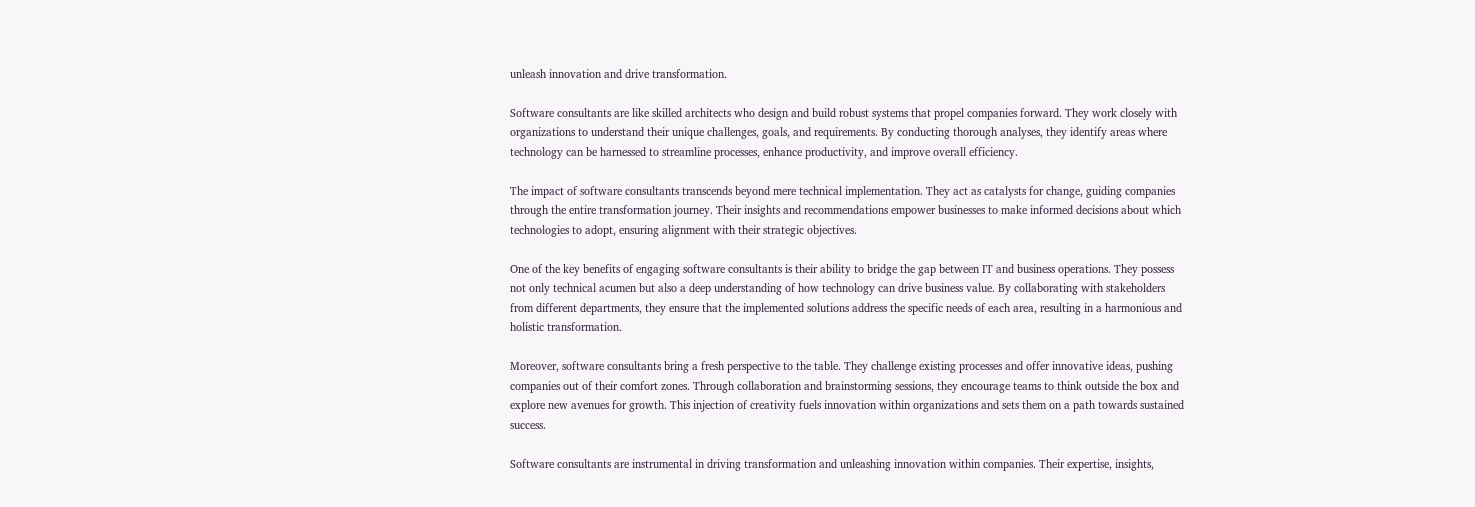unleash innovation and drive transformation.

Software consultants are like skilled architects who design and build robust systems that propel companies forward. They work closely with organizations to understand their unique challenges, goals, and requirements. By conducting thorough analyses, they identify areas where technology can be harnessed to streamline processes, enhance productivity, and improve overall efficiency.

The impact of software consultants transcends beyond mere technical implementation. They act as catalysts for change, guiding companies through the entire transformation journey. Their insights and recommendations empower businesses to make informed decisions about which technologies to adopt, ensuring alignment with their strategic objectives.

One of the key benefits of engaging software consultants is their ability to bridge the gap between IT and business operations. They possess not only technical acumen but also a deep understanding of how technology can drive business value. By collaborating with stakeholders from different departments, they ensure that the implemented solutions address the specific needs of each area, resulting in a harmonious and holistic transformation.

Moreover, software consultants bring a fresh perspective to the table. They challenge existing processes and offer innovative ideas, pushing companies out of their comfort zones. Through collaboration and brainstorming sessions, they encourage teams to think outside the box and explore new avenues for growth. This injection of creativity fuels innovation within organizations and sets them on a path towards sustained success.

Software consultants are instrumental in driving transformation and unleashing innovation within companies. Their expertise, insights,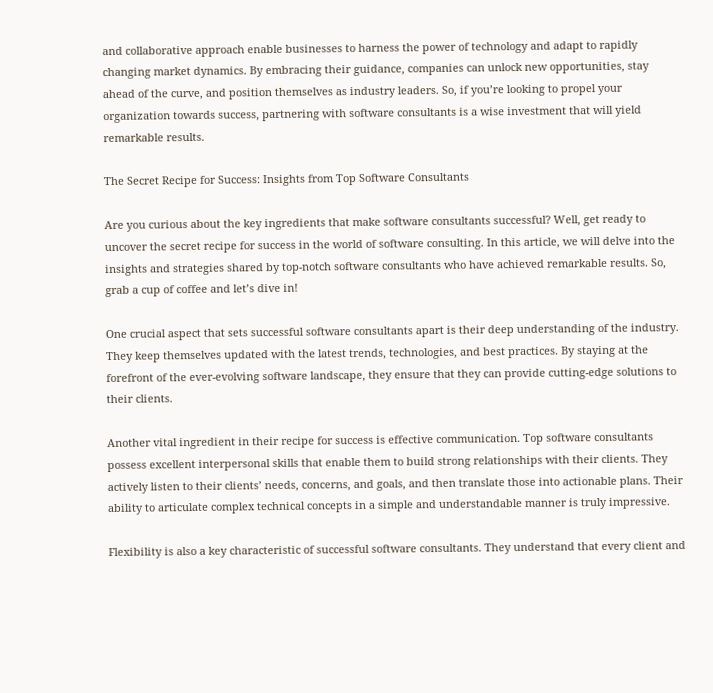and collaborative approach enable businesses to harness the power of technology and adapt to rapidly changing market dynamics. By embracing their guidance, companies can unlock new opportunities, stay ahead of the curve, and position themselves as industry leaders. So, if you’re looking to propel your organization towards success, partnering with software consultants is a wise investment that will yield remarkable results.

The Secret Recipe for Success: Insights from Top Software Consultants

Are you curious about the key ingredients that make software consultants successful? Well, get ready to uncover the secret recipe for success in the world of software consulting. In this article, we will delve into the insights and strategies shared by top-notch software consultants who have achieved remarkable results. So, grab a cup of coffee and let’s dive in!

One crucial aspect that sets successful software consultants apart is their deep understanding of the industry. They keep themselves updated with the latest trends, technologies, and best practices. By staying at the forefront of the ever-evolving software landscape, they ensure that they can provide cutting-edge solutions to their clients.

Another vital ingredient in their recipe for success is effective communication. Top software consultants possess excellent interpersonal skills that enable them to build strong relationships with their clients. They actively listen to their clients’ needs, concerns, and goals, and then translate those into actionable plans. Their ability to articulate complex technical concepts in a simple and understandable manner is truly impressive.

Flexibility is also a key characteristic of successful software consultants. They understand that every client and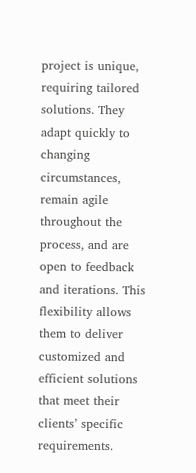project is unique, requiring tailored solutions. They adapt quickly to changing circumstances, remain agile throughout the process, and are open to feedback and iterations. This flexibility allows them to deliver customized and efficient solutions that meet their clients’ specific requirements.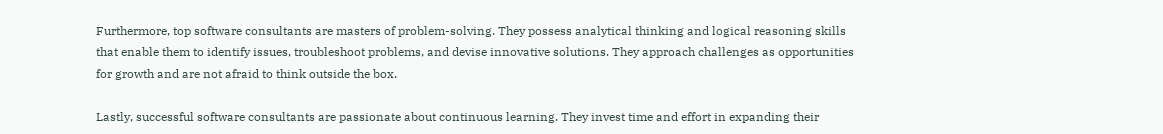Furthermore, top software consultants are masters of problem-solving. They possess analytical thinking and logical reasoning skills that enable them to identify issues, troubleshoot problems, and devise innovative solutions. They approach challenges as opportunities for growth and are not afraid to think outside the box.

Lastly, successful software consultants are passionate about continuous learning. They invest time and effort in expanding their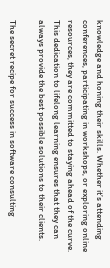knowledge and honing their skills. Whether it’s attending conferences, participating in workshops, or exploring online resources, they are committed to staying ahead of the curve. This dedication to lifelong learning ensures that they can always provide the best possible solutions to their clients.

The secret recipe for success in software consulting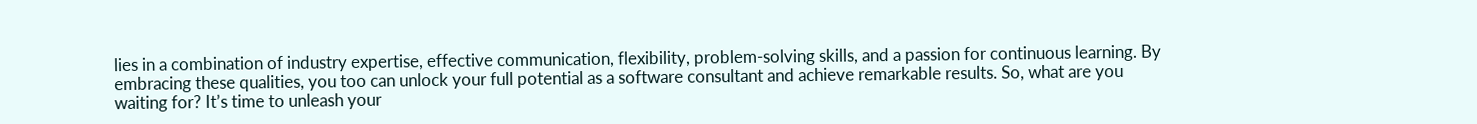lies in a combination of industry expertise, effective communication, flexibility, problem-solving skills, and a passion for continuous learning. By embracing these qualities, you too can unlock your full potential as a software consultant and achieve remarkable results. So, what are you waiting for? It’s time to unleash your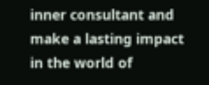inner consultant and make a lasting impact in the world of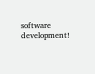software development!